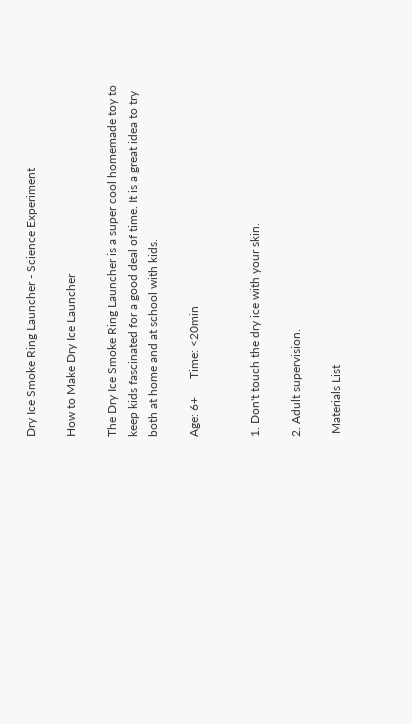Dry Ice Smoke Ring Launcher - Science Experiment

How to Make Dry Ice Launcher

The Dry Ice Smoke Ring Launcher is a super cool homemade toy to keep kids fascinated for a good deal of time. It is a great idea to try both at home and at school with kids.

Age: 6+      Time: <20min


1. Don't touch the dry ice with your skin.

2. Adult supervision.

 Materials List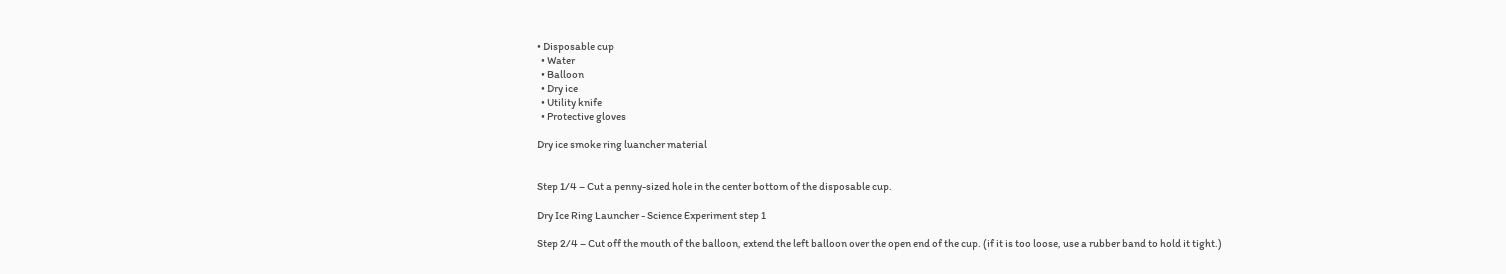• Disposable cup
  • Water
  • Balloon
  • Dry ice
  • Utility knife
  • Protective gloves

Dry ice smoke ring luancher material


Step 1/4 – Cut a penny-sized hole in the center bottom of the disposable cup.

Dry Ice Ring Launcher - Science Experiment step 1

Step 2/4 – Cut off the mouth of the balloon, extend the left balloon over the open end of the cup. (if it is too loose, use a rubber band to hold it tight.)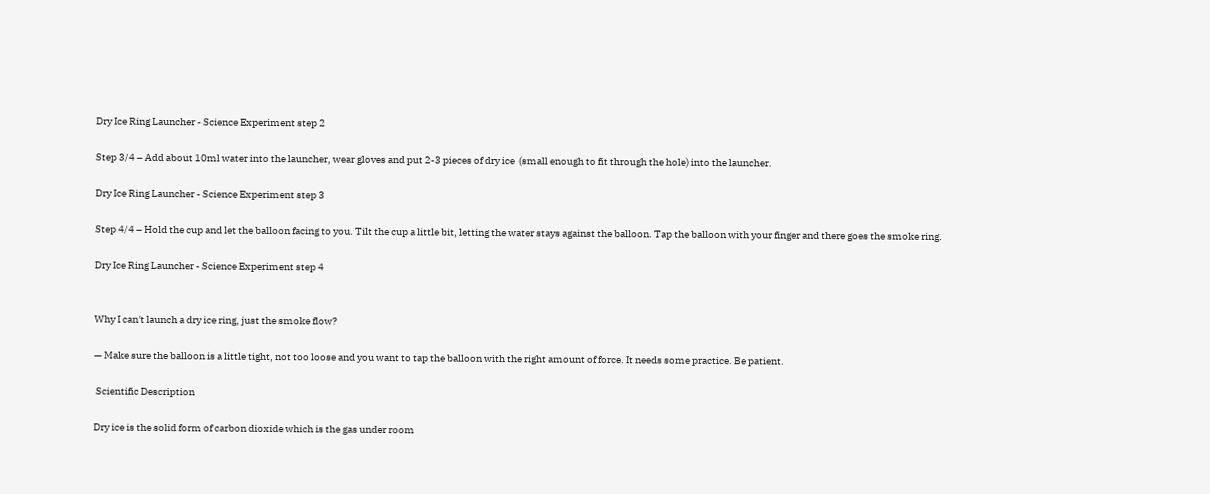Dry Ice Ring Launcher - Science Experiment step 2

Step 3/4 – Add about 10ml water into the launcher, wear gloves and put 2-3 pieces of dry ice  (small enough to fit through the hole) into the launcher.

Dry Ice Ring Launcher - Science Experiment step 3

Step 4/4 – Hold the cup and let the balloon facing to you. Tilt the cup a little bit, letting the water stays against the balloon. Tap the balloon with your finger and there goes the smoke ring.

Dry Ice Ring Launcher - Science Experiment step 4


Why I can't launch a dry ice ring, just the smoke flow?

— Make sure the balloon is a little tight, not too loose and you want to tap the balloon with the right amount of force. It needs some practice. Be patient.

 Scientific Description

Dry ice is the solid form of carbon dioxide which is the gas under room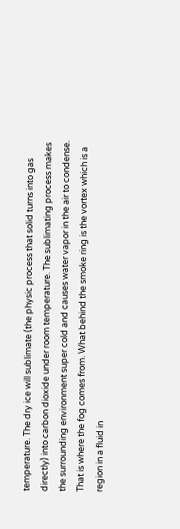temperature. The dry ice will sublimate (the physic process that solid turns into gas directly) into carbon dioxide under room temperature. The sublimating process makes the surrounding environment super cold and causes water vapor in the air to condense. That is where the fog comes from. What behind the smoke ring is the vortex which is a region in a fluid in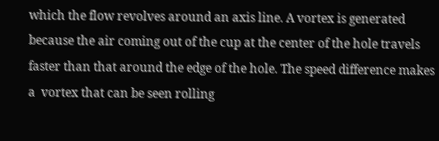which the flow revolves around an axis line. A vortex is generated because the air coming out of the cup at the center of the hole travels faster than that around the edge of the hole. The speed difference makes a  vortex that can be seen rolling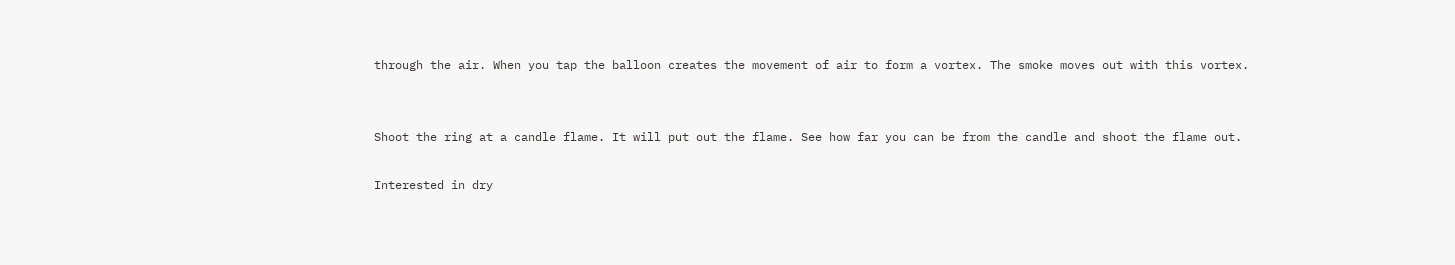through the air. When you tap the balloon creates the movement of air to form a vortex. The smoke moves out with this vortex.


Shoot the ring at a candle flame. It will put out the flame. See how far you can be from the candle and shoot the flame out.

Interested in dry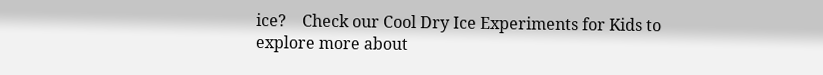ice?    Check our Cool Dry Ice Experiments for Kids to explore more about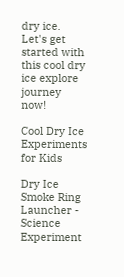dry ice. Let's get started with this cool dry ice explore journey now!

Cool Dry Ice Experiments for Kids

Dry Ice Smoke Ring Launcher - Science Experiment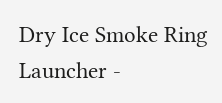Dry Ice Smoke Ring Launcher -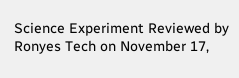Science Experiment Reviewed by Ronyes Tech on November 17,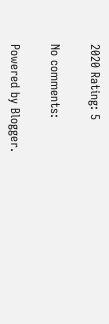2020 Rating: 5

No comments:

Powered by Blogger.